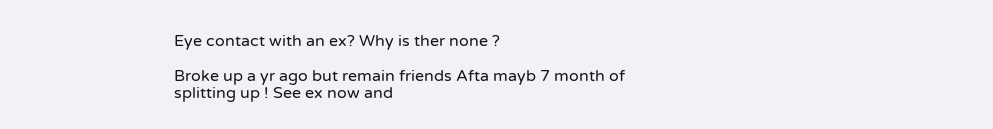Eye contact with an ex? Why is ther none ?

Broke up a yr ago but remain friends Afta mayb 7 month of splitting up ! See ex now and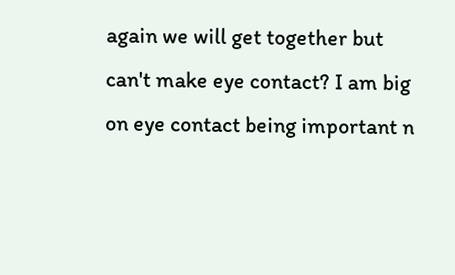again we will get together but can't make eye contact? I am big on eye contact being important n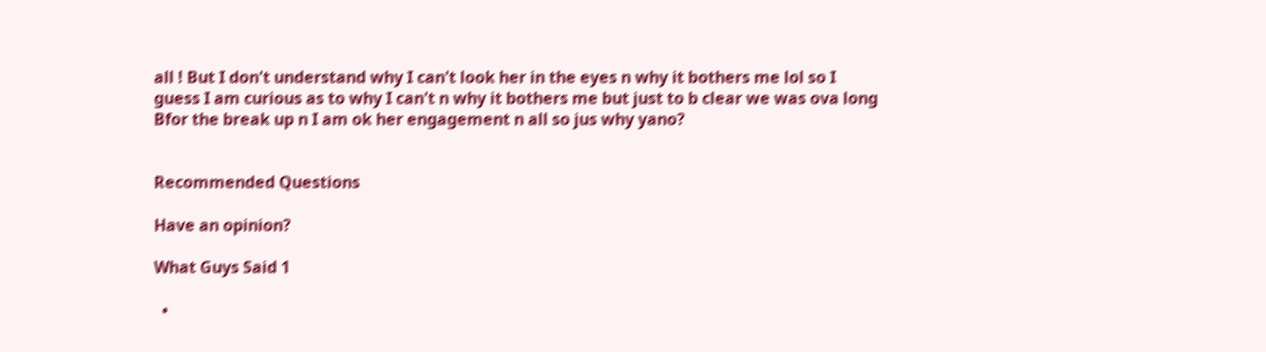all ! But I don't understand why I can't look her in the eyes n why it bothers me lol so I guess I am curious as to why I can't n why it bothers me but just to b clear we was ova long Bfor the break up n I am ok her engagement n all so jus why yano?


Recommended Questions

Have an opinion?

What Guys Said 1

  •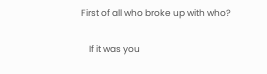First of all who broke up with who?

    If it was you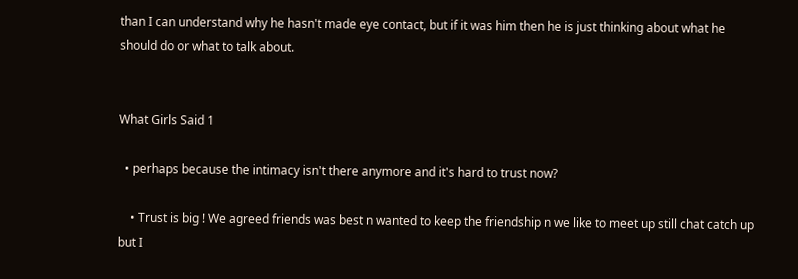than I can understand why he hasn't made eye contact, but if it was him then he is just thinking about what he should do or what to talk about.


What Girls Said 1

  • perhaps because the intimacy isn't there anymore and it's hard to trust now?

    • Trust is big ! We agreed friends was best n wanted to keep the friendship n we like to meet up still chat catch up but I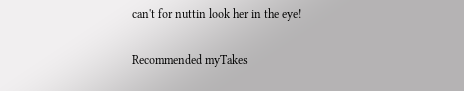can't for nuttin look her in the eye!

Recommended myTakes